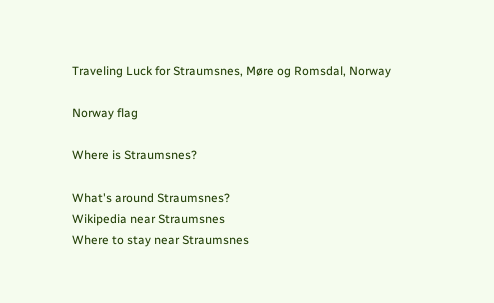Traveling Luck for Straumsnes, Møre og Romsdal, Norway

Norway flag

Where is Straumsnes?

What's around Straumsnes?
Wikipedia near Straumsnes
Where to stay near Straumsnes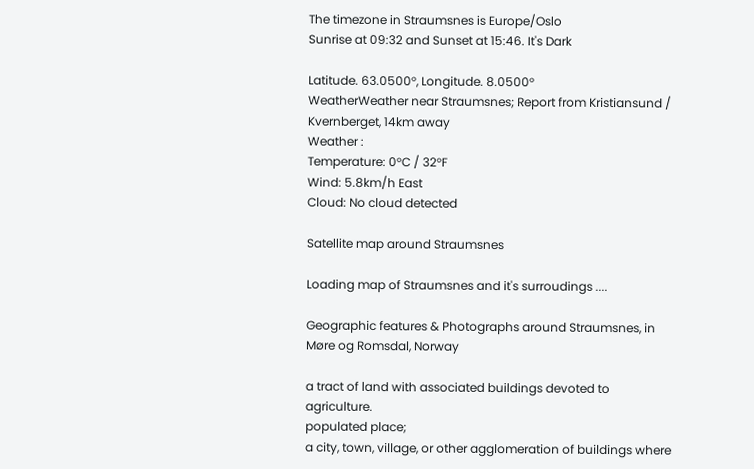The timezone in Straumsnes is Europe/Oslo
Sunrise at 09:32 and Sunset at 15:46. It's Dark

Latitude. 63.0500°, Longitude. 8.0500°
WeatherWeather near Straumsnes; Report from Kristiansund / Kvernberget, 14km away
Weather :
Temperature: 0°C / 32°F
Wind: 5.8km/h East
Cloud: No cloud detected

Satellite map around Straumsnes

Loading map of Straumsnes and it's surroudings ....

Geographic features & Photographs around Straumsnes, in Møre og Romsdal, Norway

a tract of land with associated buildings devoted to agriculture.
populated place;
a city, town, village, or other agglomeration of buildings where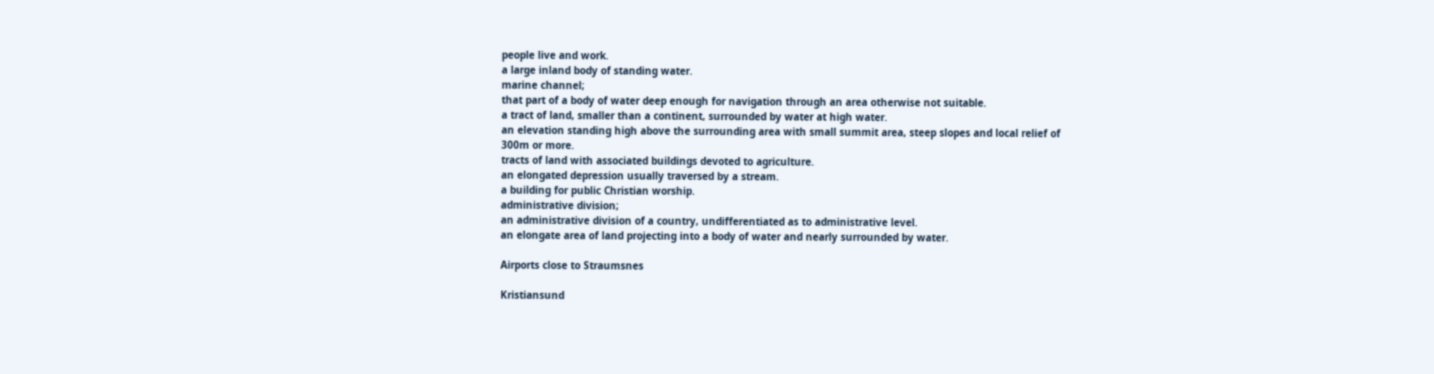people live and work.
a large inland body of standing water.
marine channel;
that part of a body of water deep enough for navigation through an area otherwise not suitable.
a tract of land, smaller than a continent, surrounded by water at high water.
an elevation standing high above the surrounding area with small summit area, steep slopes and local relief of 300m or more.
tracts of land with associated buildings devoted to agriculture.
an elongated depression usually traversed by a stream.
a building for public Christian worship.
administrative division;
an administrative division of a country, undifferentiated as to administrative level.
an elongate area of land projecting into a body of water and nearly surrounded by water.

Airports close to Straumsnes

Kristiansund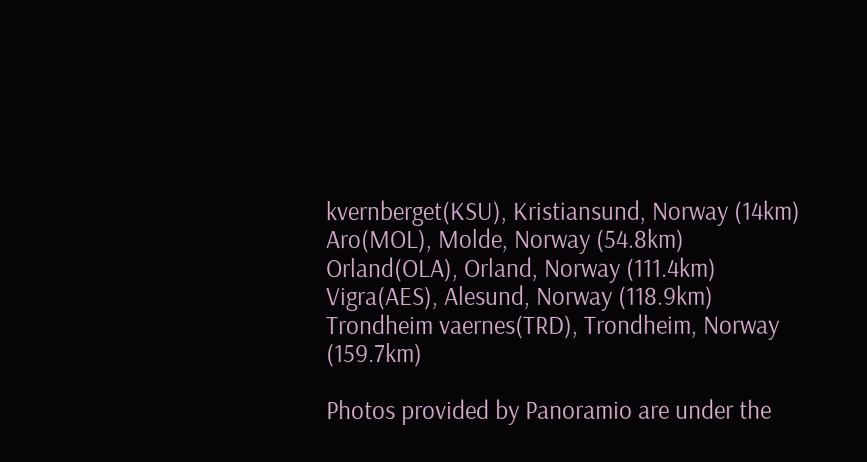kvernberget(KSU), Kristiansund, Norway (14km)
Aro(MOL), Molde, Norway (54.8km)
Orland(OLA), Orland, Norway (111.4km)
Vigra(AES), Alesund, Norway (118.9km)
Trondheim vaernes(TRD), Trondheim, Norway (159.7km)

Photos provided by Panoramio are under the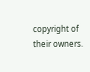copyright of their owners.